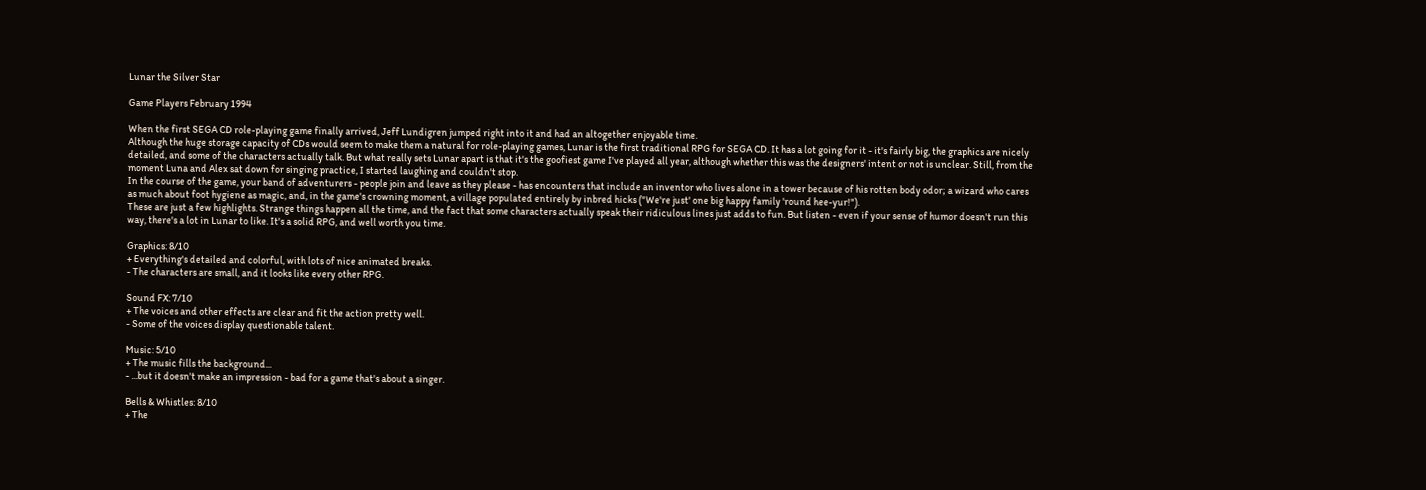Lunar the Silver Star

Game Players February 1994

When the first SEGA CD role-playing game finally arrived, Jeff Lundigren jumped right into it and had an altogether enjoyable time.
Although the huge storage capacity of CDs would seem to make them a natural for role-playing games, Lunar is the first traditional RPG for SEGA CD. It has a lot going for it - it's fairly big, the graphics are nicely detailed, and some of the characters actually talk. But what really sets Lunar apart is that it's the goofiest game I've played all year, although whether this was the designers' intent or not is unclear. Still, from the moment Luna and Alex sat down for singing practice, I started laughing and couldn't stop.
In the course of the game, your band of adventurers - people join and leave as they please - has encounters that include an inventor who lives alone in a tower because of his rotten body odor; a wizard who cares as much about foot hygiene as magic, and, in the game's crowning moment, a village populated entirely by inbred hicks ("We're just' one big happy family 'round hee-yur!").
These are just a few highlights. Strange things happen all the time, and the fact that some characters actually speak their ridiculous lines just adds to fun. But listen - even if your sense of humor doesn't run this way, there's a lot in Lunar to like. It's a solid RPG, and well worth you time.

Graphics: 8/10
+ Everything's detailed and colorful, with lots of nice animated breaks.
- The characters are small, and it looks like every other RPG.

Sound FX: 7/10
+ The voices and other effects are clear and fit the action pretty well.
- Some of the voices display questionable talent.

Music: 5/10
+ The music fills the background...
- ...but it doesn't make an impression - bad for a game that's about a singer.

Bells & Whistles: 8/10
+ The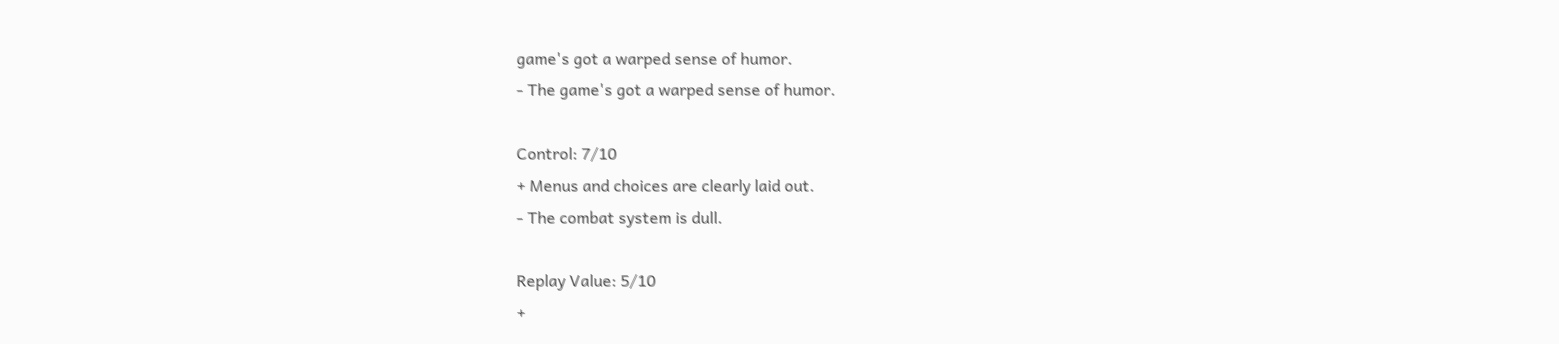game's got a warped sense of humor.
- The game's got a warped sense of humor.

Control: 7/10
+ Menus and choices are clearly laid out.
- The combat system is dull.

Replay Value: 5/10
+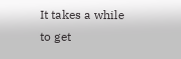It takes a while to get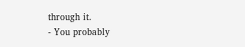through it.
- You probably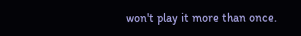won't play it more than once.